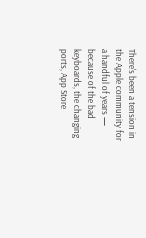There's been a tension in the Apple community for a handful of years — because of the bad keyboards, the changing ports, App Store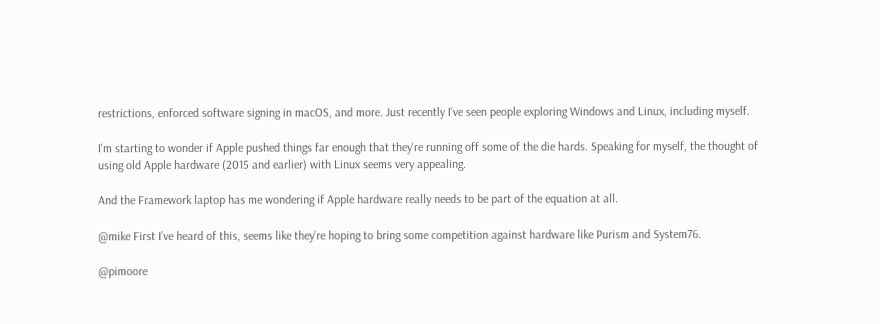restrictions, enforced software signing in macOS, and more. Just recently I've seen people exploring Windows and Linux, including myself.

I'm starting to wonder if Apple pushed things far enough that they're running off some of the die hards. Speaking for myself, the thought of using old Apple hardware (2015 and earlier) with Linux seems very appealing.

And the Framework laptop has me wondering if Apple hardware really needs to be part of the equation at all.

@mike First I’ve heard of this, seems like they’re hoping to bring some competition against hardware like Purism and System76.

@pimoore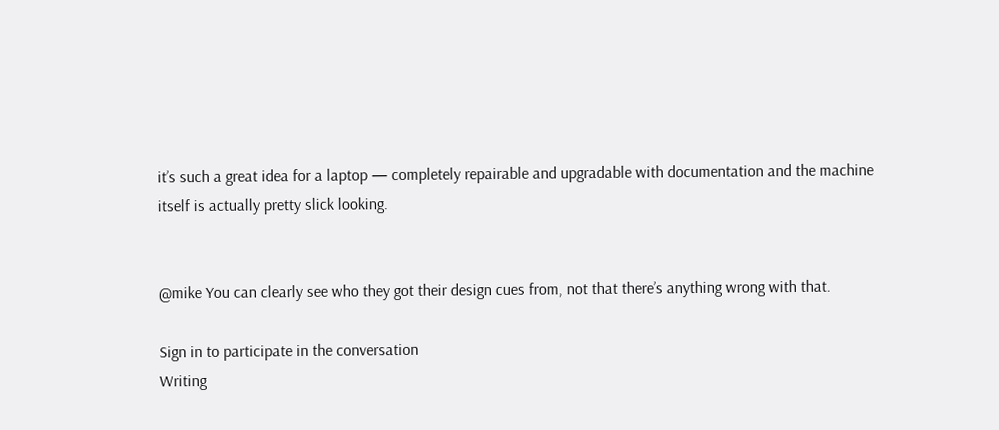it’s such a great idea for a laptop — completely repairable and upgradable with documentation and the machine itself is actually pretty slick looking.


@mike You can clearly see who they got their design cues from, not that there’s anything wrong with that.

Sign in to participate in the conversation
Writing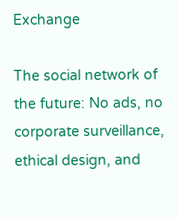Exchange

The social network of the future: No ads, no corporate surveillance, ethical design, and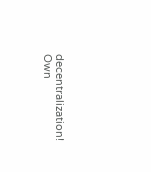decentralization! Own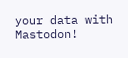your data with Mastodon!